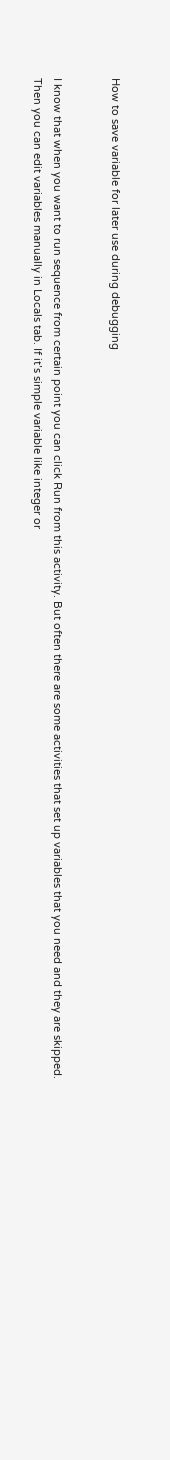How to save variable for later use during debugging


I know that when you want to run sequence from certain point you can click Run from this activity. But often there are some activities that set up variables that you need and they are skipped.
Then you can edit variables manually in Locals tab. If it’s simple variable like integer or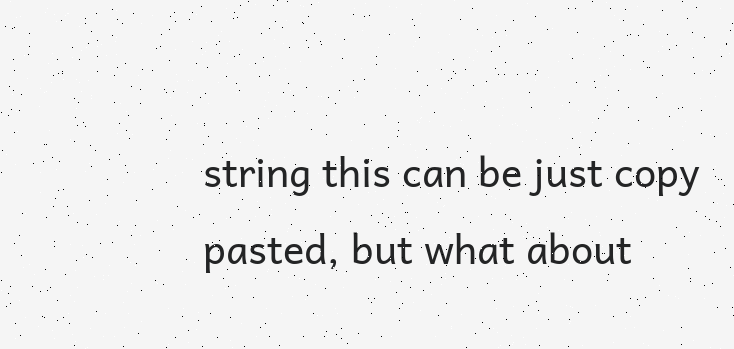string this can be just copy pasted, but what about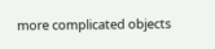more complicated objects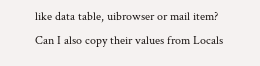like data table, uibrowser or mail item?
Can I also copy their values from Locals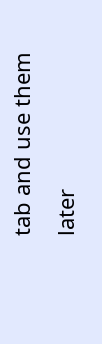tab and use them later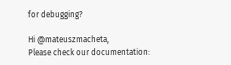for debugging?

Hi @mateuszmacheta,
Please check our documentation: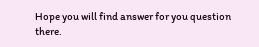Hope you will find answer for you question there.